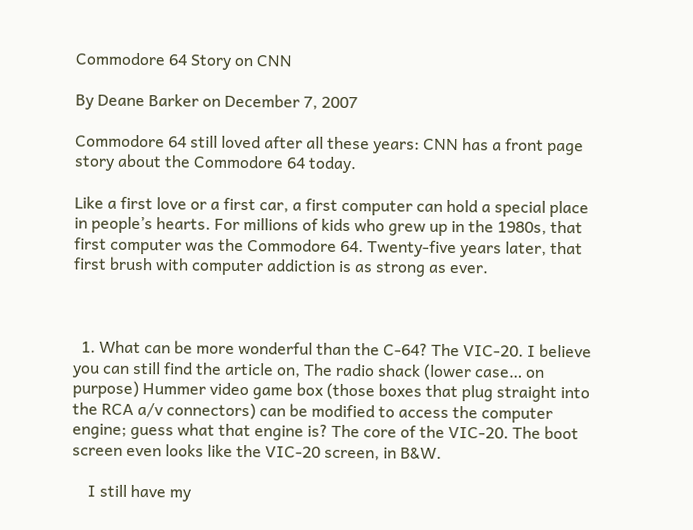Commodore 64 Story on CNN

By Deane Barker on December 7, 2007

Commodore 64 still loved after all these years: CNN has a front page story about the Commodore 64 today.

Like a first love or a first car, a first computer can hold a special place in people’s hearts. For millions of kids who grew up in the 1980s, that first computer was the Commodore 64. Twenty-five years later, that first brush with computer addiction is as strong as ever.



  1. What can be more wonderful than the C-64? The VIC-20. I believe you can still find the article on, The radio shack (lower case… on purpose) Hummer video game box (those boxes that plug straight into the RCA a/v connectors) can be modified to access the computer engine; guess what that engine is? The core of the VIC-20. The boot screen even looks like the VIC-20 screen, in B&W.

    I still have my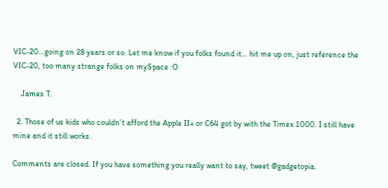VIC-20…going on 28 years or so. Let me know if you folks found it… hit me up on, just reference the VIC-20, too many strange folks on mySpace :O

    James T.

  2. Those of us kids who couldn’t afford the Apple II+ or C64 got by with the Timex 1000. I still have mine and it still works.

Comments are closed. If you have something you really want to say, tweet @gadgetopia.